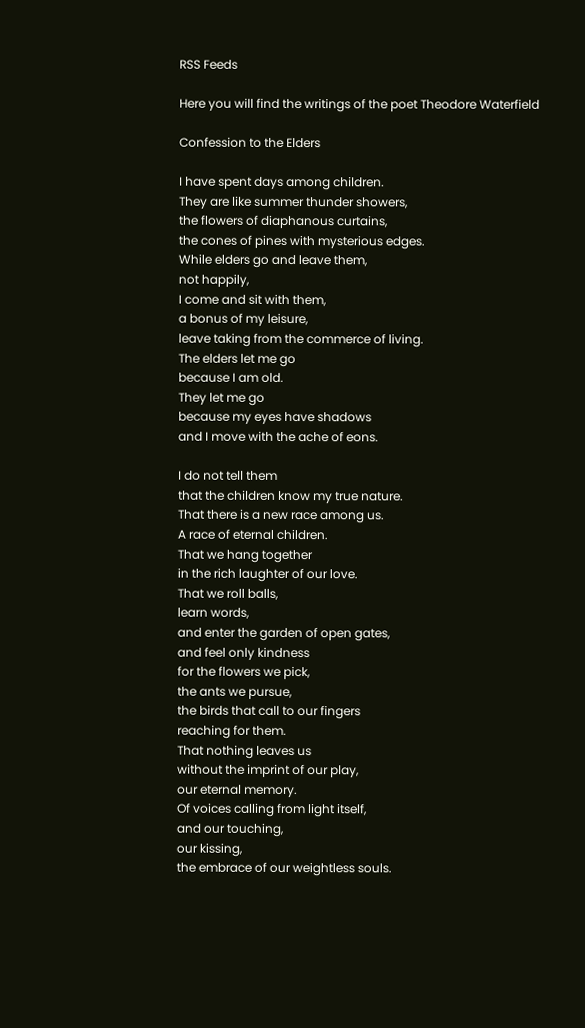RSS Feeds

Here you will find the writings of the poet Theodore Waterfield

Confession to the Elders

I have spent days among children.
They are like summer thunder showers,
the flowers of diaphanous curtains,
the cones of pines with mysterious edges.
While elders go and leave them,
not happily,
I come and sit with them,
a bonus of my leisure,
leave taking from the commerce of living.
The elders let me go
because I am old.
They let me go
because my eyes have shadows
and I move with the ache of eons.

I do not tell them
that the children know my true nature.
That there is a new race among us.
A race of eternal children.
That we hang together
in the rich laughter of our love.
That we roll balls,
learn words,
and enter the garden of open gates,
and feel only kindness
for the flowers we pick,
the ants we pursue,
the birds that call to our fingers
reaching for them.
That nothing leaves us
without the imprint of our play,
our eternal memory.
Of voices calling from light itself,
and our touching,
our kissing,
the embrace of our weightless souls.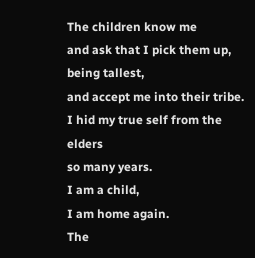The children know me
and ask that I pick them up,
being tallest,
and accept me into their tribe.
I hid my true self from the elders
so many years.
I am a child,
I am home again.
The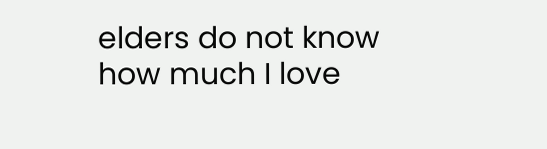elders do not know
how much I love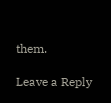them.

Leave a Reply